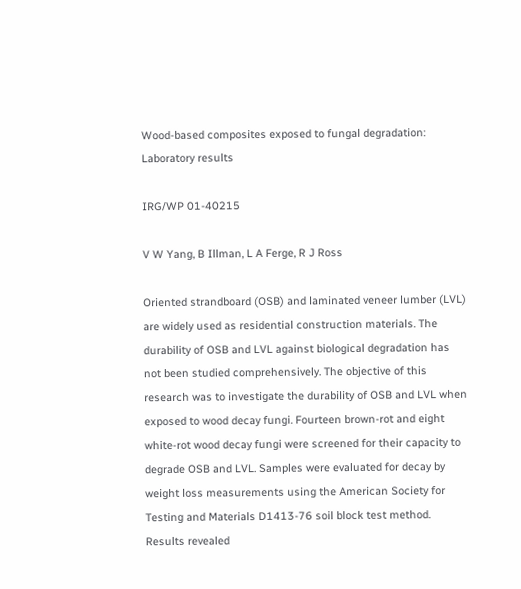Wood-based composites exposed to fungal degradation: Laboratory results

IRG/WP 01-40215

V W Yang, B Illman, L A Ferge, R J Ross

Oriented strandboard (OSB) and laminated veneer lumber (LVL) are widely used as residential construction materials. The durability of OSB and LVL against biological degradation has not been studied comprehensively. The objective of this research was to investigate the durability of OSB and LVL when exposed to wood decay fungi. Fourteen brown-rot and eight white-rot wood decay fungi were screened for their capacity to degrade OSB and LVL. Samples were evaluated for decay by weight loss measurements using the American Society for Testing and Materials D1413-76 soil block test method. Results revealed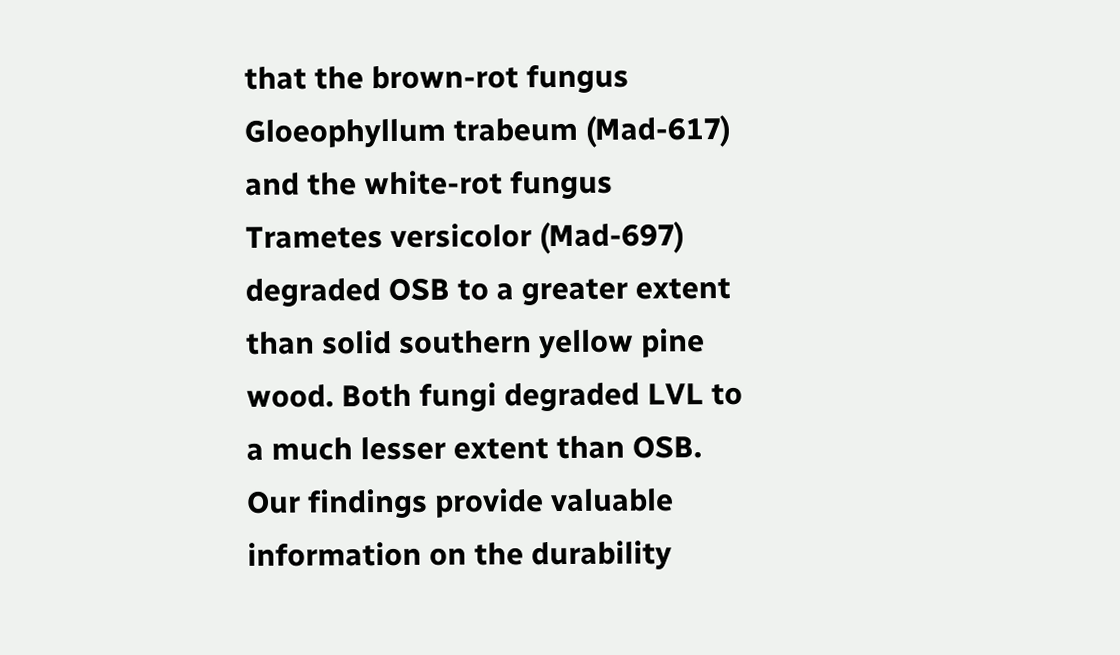that the brown-rot fungus Gloeophyllum trabeum (Mad-617) and the white-rot fungus Trametes versicolor (Mad-697) degraded OSB to a greater extent than solid southern yellow pine wood. Both fungi degraded LVL to a much lesser extent than OSB. Our findings provide valuable information on the durability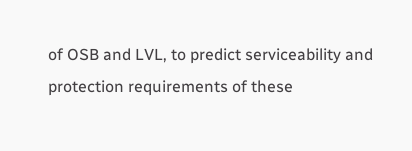of OSB and LVL, to predict serviceability and protection requirements of these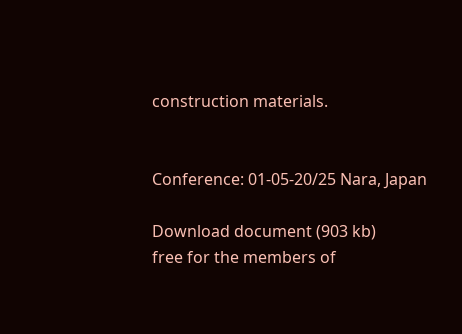construction materials.


Conference: 01-05-20/25 Nara, Japan

Download document (903 kb)
free for the members of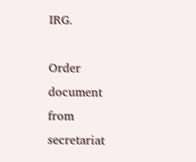IRG.

Order document from secretariat